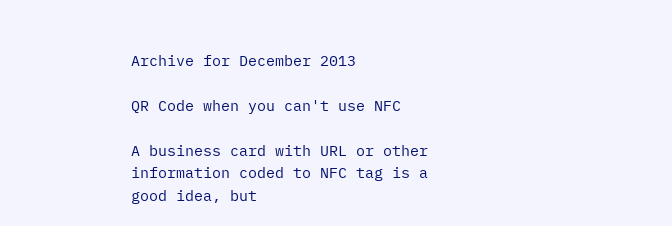Archive for December 2013

QR Code when you can't use NFC

A business card with URL or other information coded to NFC tag is a good idea, but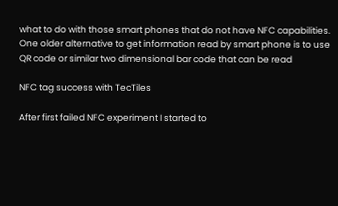what to do with those smart phones that do not have NFC capabilities. One older alternative to get information read by smart phone is to use QR code or similar two dimensional bar code that can be read

NFC tag success with TecTiles

After first failed NFC experiment I started to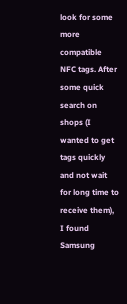look for some more compatible NFC tags. After some quick search on shops (I wanted to get tags quickly and not wait for long time to receive them), I found Samsung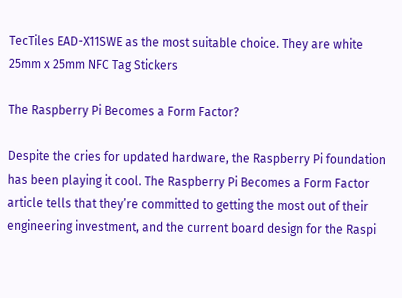TecTiles EAD-X11SWE as the most suitable choice. They are white 25mm x 25mm NFC Tag Stickers

The Raspberry Pi Becomes a Form Factor?

Despite the cries for updated hardware, the Raspberry Pi foundation has been playing it cool. The Raspberry Pi Becomes a Form Factor article tells that they’re committed to getting the most out of their engineering investment, and the current board design for the Raspi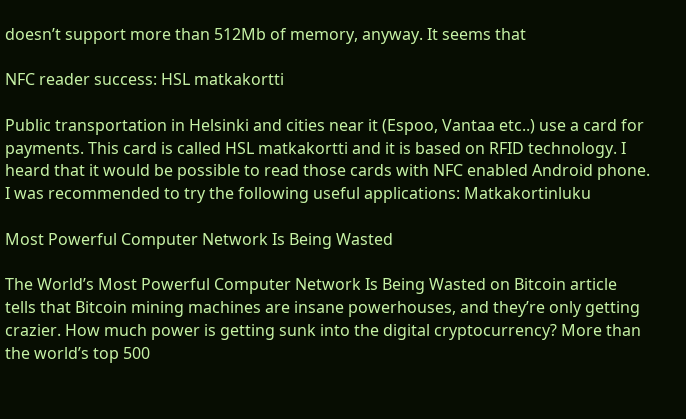doesn’t support more than 512Mb of memory, anyway. It seems that

NFC reader success: HSL matkakortti

Public transportation in Helsinki and cities near it (Espoo, Vantaa etc..) use a card for payments. This card is called HSL matkakortti and it is based on RFID technology. I heard that it would be possible to read those cards with NFC enabled Android phone. I was recommended to try the following useful applications: Matkakortinluku

Most Powerful Computer Network Is Being Wasted

The World’s Most Powerful Computer Network Is Being Wasted on Bitcoin article tells that Bitcoin mining machines are insane powerhouses, and they’re only getting crazier. How much power is getting sunk into the digital cryptocurrency? More than the world’s top 500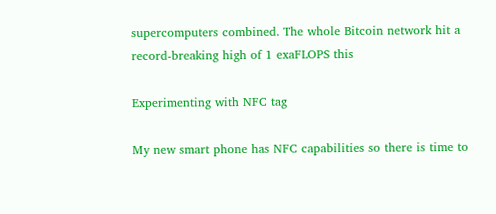supercomputers combined. The whole Bitcoin network hit a record-breaking high of 1 exaFLOPS this

Experimenting with NFC tag

My new smart phone has NFC capabilities so there is time to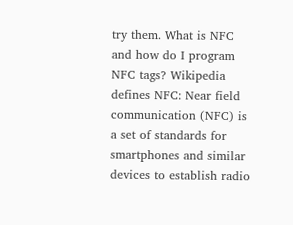try them. What is NFC and how do I program NFC tags? Wikipedia defines NFC: Near field communication (NFC) is a set of standards for smartphones and similar devices to establish radio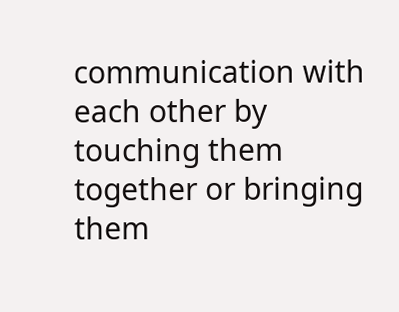communication with each other by touching them together or bringing them